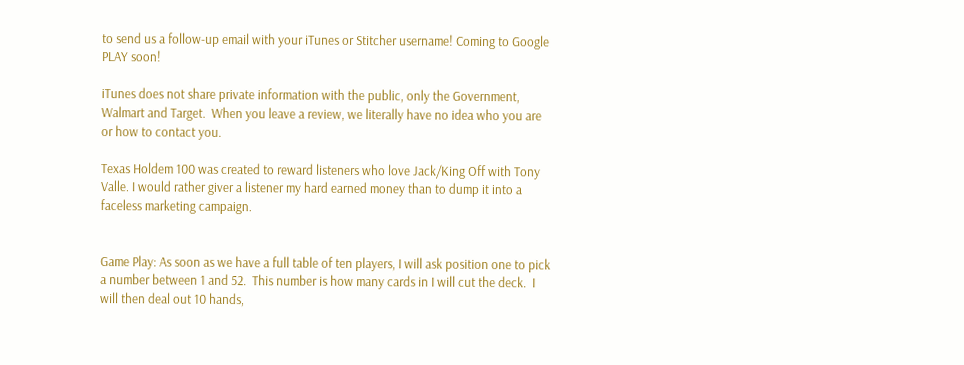to send us a follow-up email with your iTunes or Stitcher username! Coming to Google PLAY soon!

iTunes does not share private information with the public, only the Government, Walmart and Target.  When you leave a review, we literally have no idea who you are or how to contact you.

Texas Holdem 100 was created to reward listeners who love Jack/King Off with Tony Valle. I would rather giver a listener my hard earned money than to dump it into a faceless marketing campaign.


Game Play: As soon as we have a full table of ten players, I will ask position one to pick a number between 1 and 52.  This number is how many cards in I will cut the deck.  I will then deal out 10 hands,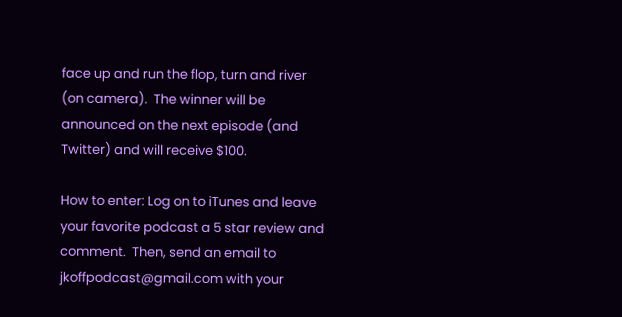face up and run the flop, turn and river (on camera).  The winner will be announced on the next episode (and Twitter) and will receive $100.

How to enter: Log on to iTunes and leave your favorite podcast a 5 star review and comment.  Then, send an email to jkoffpodcast@gmail.com with your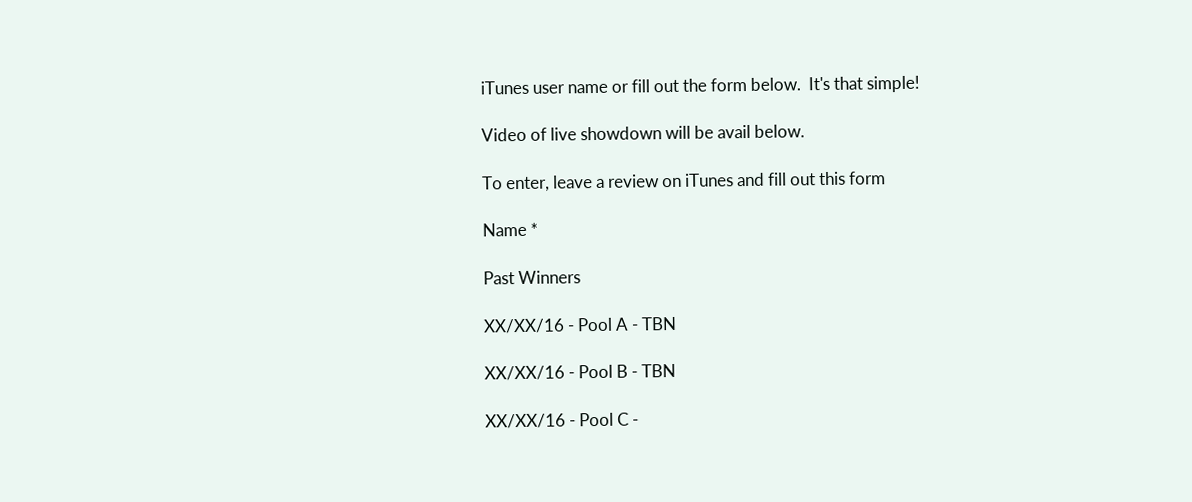iTunes user name or fill out the form below.  It's that simple!

Video of live showdown will be avail below.

To enter, leave a review on iTunes and fill out this form

Name *

Past Winners

XX/XX/16 - Pool A - TBN

XX/XX/16 - Pool B - TBN

XX/XX/16 - Pool C -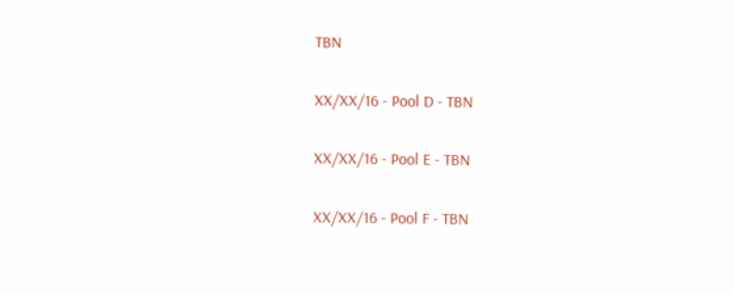TBN

XX/XX/16 - Pool D - TBN

XX/XX/16 - Pool E - TBN

XX/XX/16 - Pool F - TBN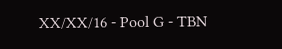XX/XX/16 - Pool G - TBN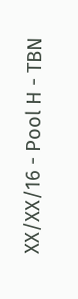XX/XX/16 - Pool H - TBN